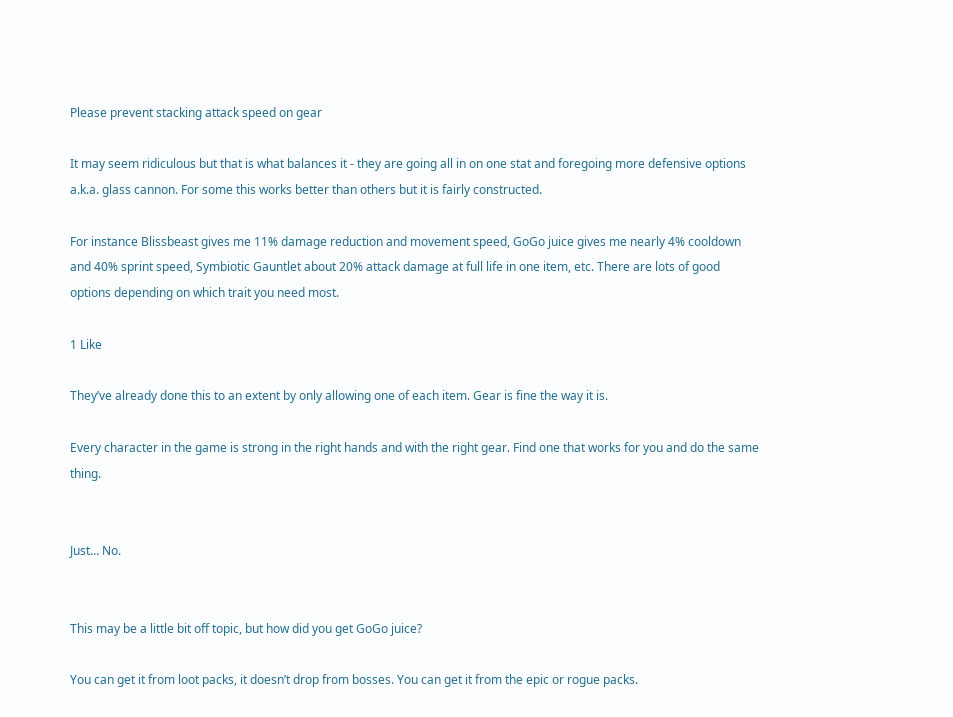Please prevent stacking attack speed on gear

It may seem ridiculous but that is what balances it - they are going all in on one stat and foregoing more defensive options a.k.a. glass cannon. For some this works better than others but it is fairly constructed.

For instance Blissbeast gives me 11% damage reduction and movement speed, GoGo juice gives me nearly 4% cooldown and 40% sprint speed, Symbiotic Gauntlet about 20% attack damage at full life in one item, etc. There are lots of good options depending on which trait you need most.

1 Like

They’ve already done this to an extent by only allowing one of each item. Gear is fine the way it is.

Every character in the game is strong in the right hands and with the right gear. Find one that works for you and do the same thing.


Just… No.


This may be a little bit off topic, but how did you get GoGo juice?

You can get it from loot packs, it doesn’t drop from bosses. You can get it from the epic or rogue packs.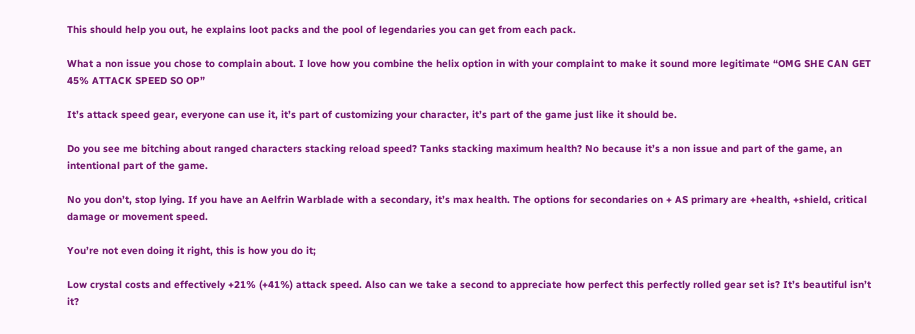This should help you out, he explains loot packs and the pool of legendaries you can get from each pack.

What a non issue you chose to complain about. I love how you combine the helix option in with your complaint to make it sound more legitimate “OMG SHE CAN GET 45% ATTACK SPEED SO OP”

It’s attack speed gear, everyone can use it, it’s part of customizing your character, it’s part of the game just like it should be.

Do you see me bitching about ranged characters stacking reload speed? Tanks stacking maximum health? No because it’s a non issue and part of the game, an intentional part of the game.

No you don’t, stop lying. If you have an Aelfrin Warblade with a secondary, it’s max health. The options for secondaries on + AS primary are +health, +shield, critical damage or movement speed.

You’re not even doing it right, this is how you do it;

Low crystal costs and effectively +21% (+41%) attack speed. Also can we take a second to appreciate how perfect this perfectly rolled gear set is? It’s beautiful isn’t it?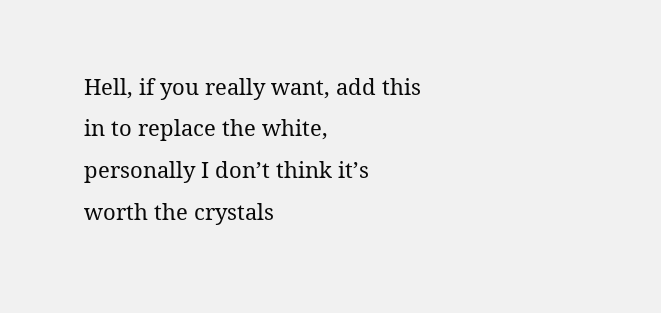Hell, if you really want, add this in to replace the white, personally I don’t think it’s worth the crystals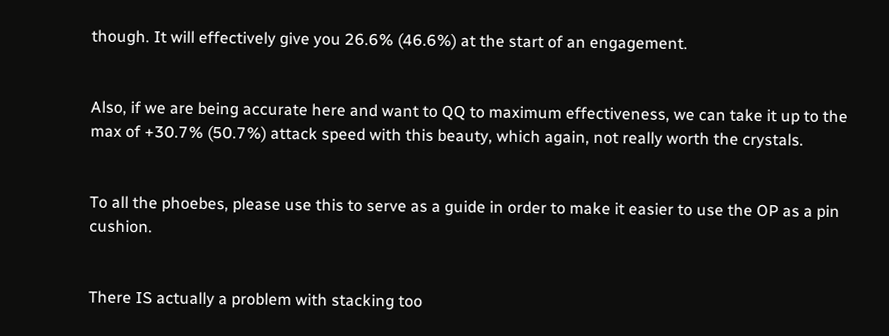though. It will effectively give you 26.6% (46.6%) at the start of an engagement.


Also, if we are being accurate here and want to QQ to maximum effectiveness, we can take it up to the max of +30.7% (50.7%) attack speed with this beauty, which again, not really worth the crystals.


To all the phoebes, please use this to serve as a guide in order to make it easier to use the OP as a pin cushion.


There IS actually a problem with stacking too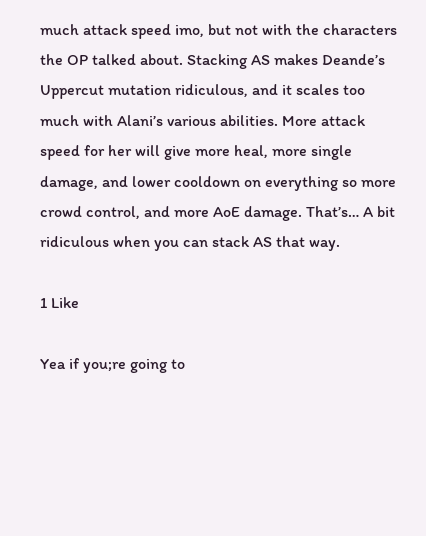much attack speed imo, but not with the characters the OP talked about. Stacking AS makes Deande’s Uppercut mutation ridiculous, and it scales too much with Alani’s various abilities. More attack speed for her will give more heal, more single damage, and lower cooldown on everything so more crowd control, and more AoE damage. That’s… A bit ridiculous when you can stack AS that way.

1 Like

Yea if you;re going to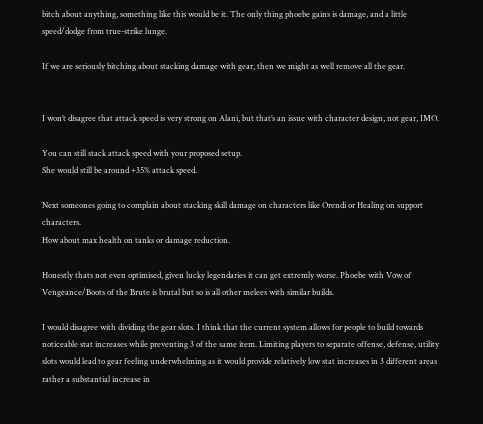bitch about anything, something like this would be it. The only thing phoebe gains is damage, and a little speed/dodge from true-strike lunge.

If we are seriously bitching about stacking damage with gear, then we might as well remove all the gear.


I won’t disagree that attack speed is very strong on Alani, but that’s an issue with character design, not gear, IMO.

You can still stack attack speed with your proposed setup.
She would still be around +35% attack speed.

Next someones going to complain about stacking skill damage on characters like Orendi or Healing on support characters.
How about max health on tanks or damage reduction.

Honestly thats not even optimised, given lucky legendaries it can get extremly worse. Phoebe with Vow of Vengeance/Boots of the Brute is brutal but so is all other melees with similar builds.

I would disagree with dividing the gear slots. I think that the current system allows for people to build towards noticeable stat increases while preventing 3 of the same item. Limiting players to separate offense, defense, utility slots would lead to gear feeling underwhelming as it would provide relatively low stat increases in 3 different areas rather a substantial increase in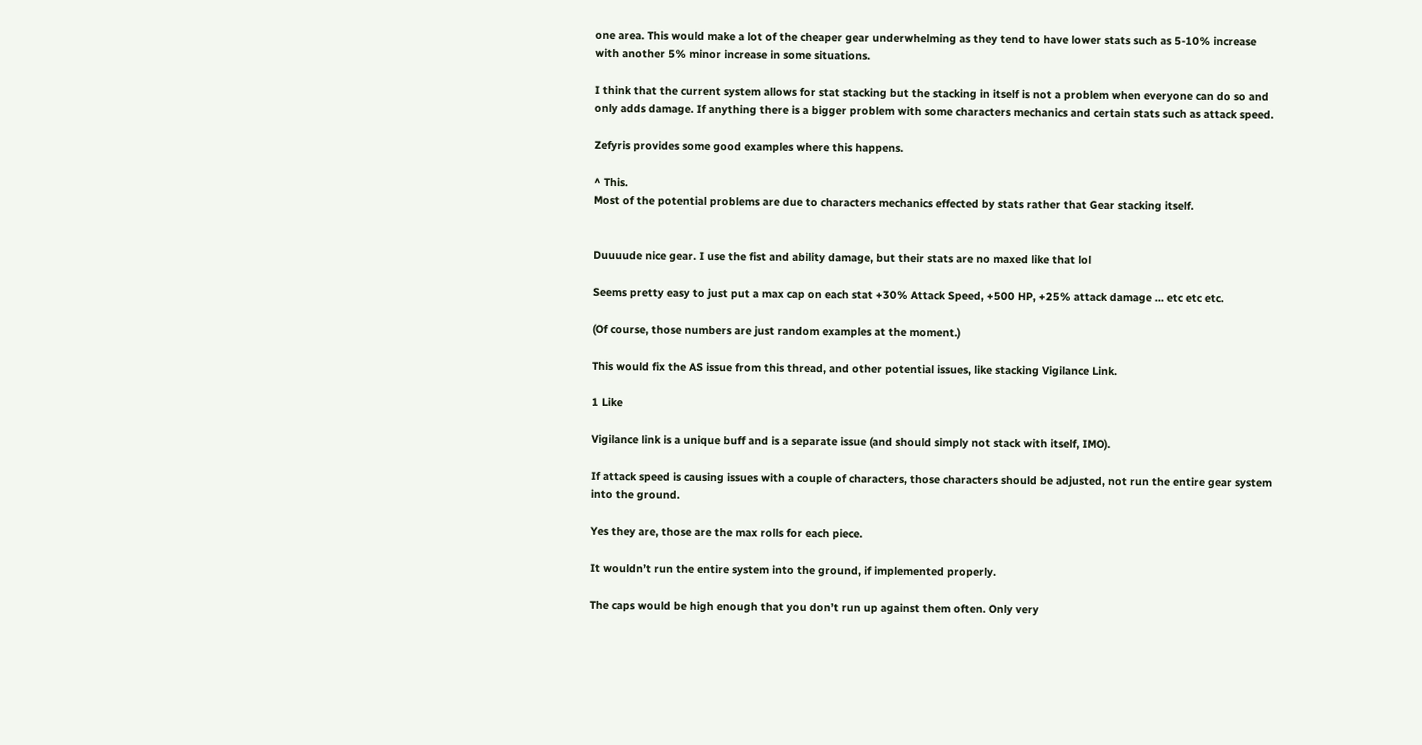one area. This would make a lot of the cheaper gear underwhelming as they tend to have lower stats such as 5-10% increase with another 5% minor increase in some situations.

I think that the current system allows for stat stacking but the stacking in itself is not a problem when everyone can do so and only adds damage. If anything there is a bigger problem with some characters mechanics and certain stats such as attack speed.

Zefyris provides some good examples where this happens.

^ This.
Most of the potential problems are due to characters mechanics effected by stats rather that Gear stacking itself.


Duuuude nice gear. I use the fist and ability damage, but their stats are no maxed like that lol

Seems pretty easy to just put a max cap on each stat +30% Attack Speed, +500 HP, +25% attack damage … etc etc etc.

(Of course, those numbers are just random examples at the moment.)

This would fix the AS issue from this thread, and other potential issues, like stacking Vigilance Link.

1 Like

Vigilance link is a unique buff and is a separate issue (and should simply not stack with itself, IMO).

If attack speed is causing issues with a couple of characters, those characters should be adjusted, not run the entire gear system into the ground.

Yes they are, those are the max rolls for each piece.

It wouldn’t run the entire system into the ground, if implemented properly.

The caps would be high enough that you don’t run up against them often. Only very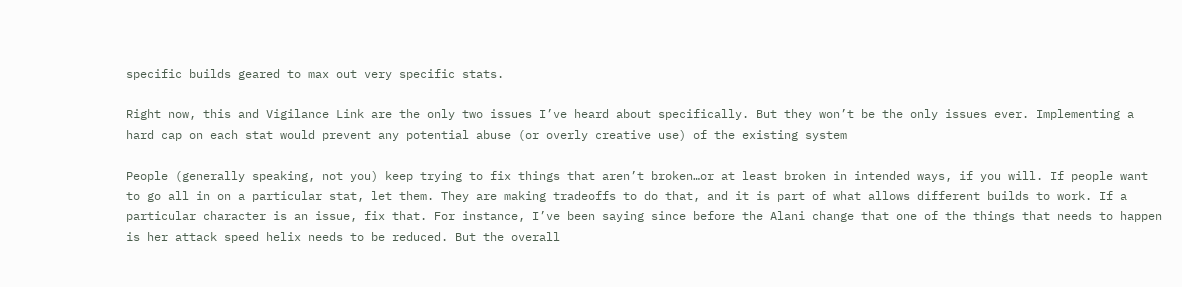specific builds geared to max out very specific stats.

Right now, this and Vigilance Link are the only two issues I’ve heard about specifically. But they won’t be the only issues ever. Implementing a hard cap on each stat would prevent any potential abuse (or overly creative use) of the existing system

People (generally speaking, not you) keep trying to fix things that aren’t broken…or at least broken in intended ways, if you will. If people want to go all in on a particular stat, let them. They are making tradeoffs to do that, and it is part of what allows different builds to work. If a particular character is an issue, fix that. For instance, I’ve been saying since before the Alani change that one of the things that needs to happen is her attack speed helix needs to be reduced. But the overall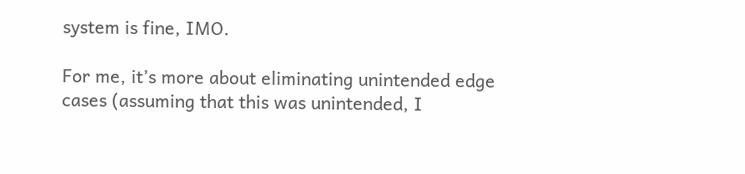system is fine, IMO.

For me, it’s more about eliminating unintended edge cases (assuming that this was unintended, I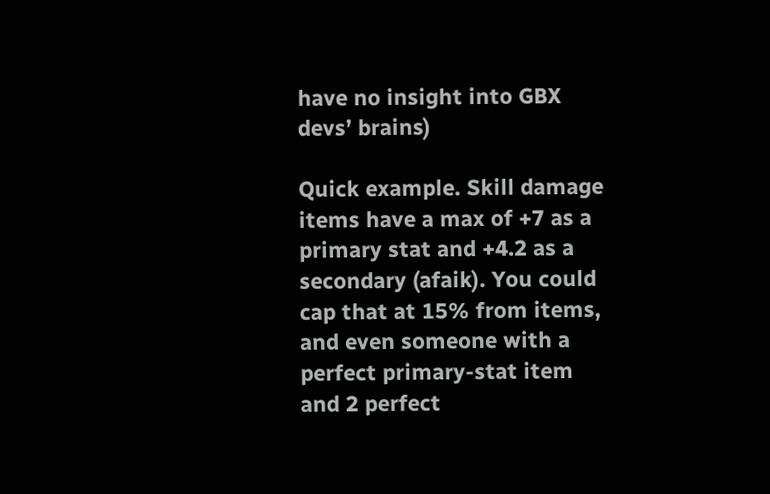have no insight into GBX devs’ brains)

Quick example. Skill damage items have a max of +7 as a primary stat and +4.2 as a secondary (afaik). You could cap that at 15% from items, and even someone with a perfect primary-stat item and 2 perfect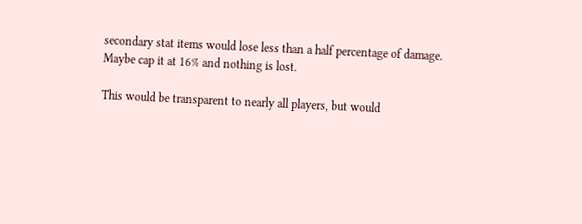secondary stat items would lose less than a half percentage of damage. Maybe cap it at 16% and nothing is lost.

This would be transparent to nearly all players, but would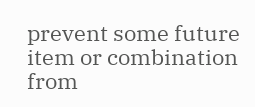prevent some future item or combination from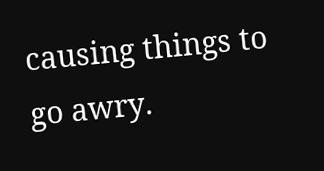causing things to go awry.